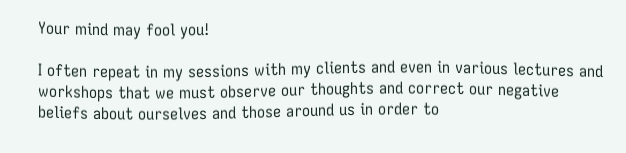Your mind may fool you!

I often repeat in my sessions with my clients and even in various lectures and workshops that we must observe our thoughts and correct our negative beliefs about ourselves and those around us in order to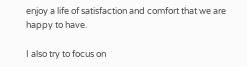enjoy a life of satisfaction and comfort that we are happy to have.

I also try to focus on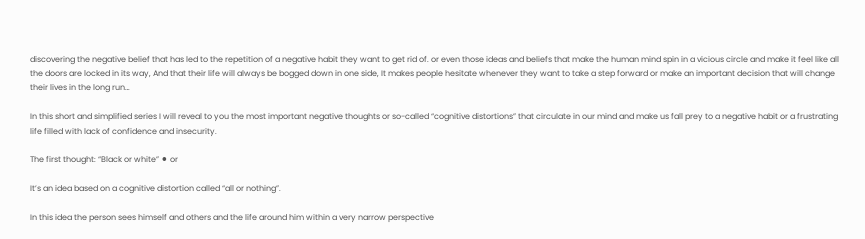discovering the negative belief that has led to the repetition of a negative habit they want to get rid of. or even those ideas and beliefs that make the human mind spin in a vicious circle and make it feel like all the doors are locked in its way, And that their life will always be bogged down in one side, It makes people hesitate whenever they want to take a step forward or make an important decision that will change their lives in the long run…

In this short and simplified series I will reveal to you the most important negative thoughts or so-called “cognitive distortions” that circulate in our mind and make us fall prey to a negative habit or a frustrating life filled with lack of confidence and insecurity.

The first thought: “Black or white” ⚫ or

It’s an idea based on a cognitive distortion called “all or nothing”.

In this idea the person sees himself and others and the life around him within a very narrow perspective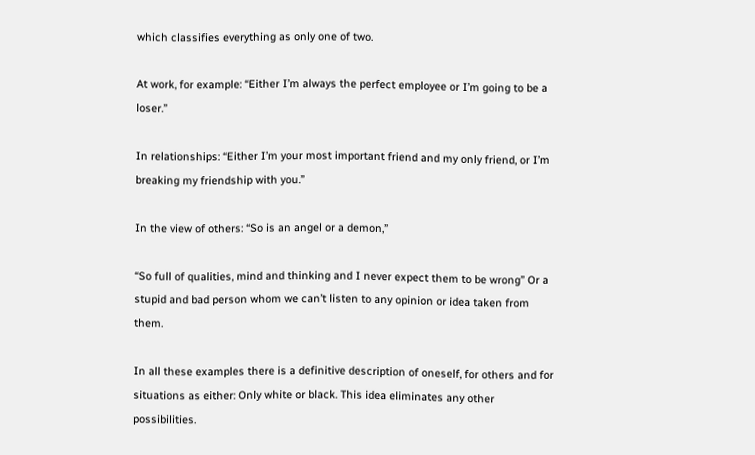which classifies everything as only one of two.

At work, for example: “Either I’m always the perfect employee or I’m going to be a loser.”

In relationships: “Either I’m your most important friend and my only friend, or I’m breaking my friendship with you.”

In the view of others: “So is an angel or a demon,”

“So full of qualities, mind and thinking and I never expect them to be wrong” Or a stupid and bad person whom we can’t listen to any opinion or idea taken from them.

In all these examples there is a definitive description of oneself, for others and for situations as either: Only white or black. This idea eliminates any other possibilities.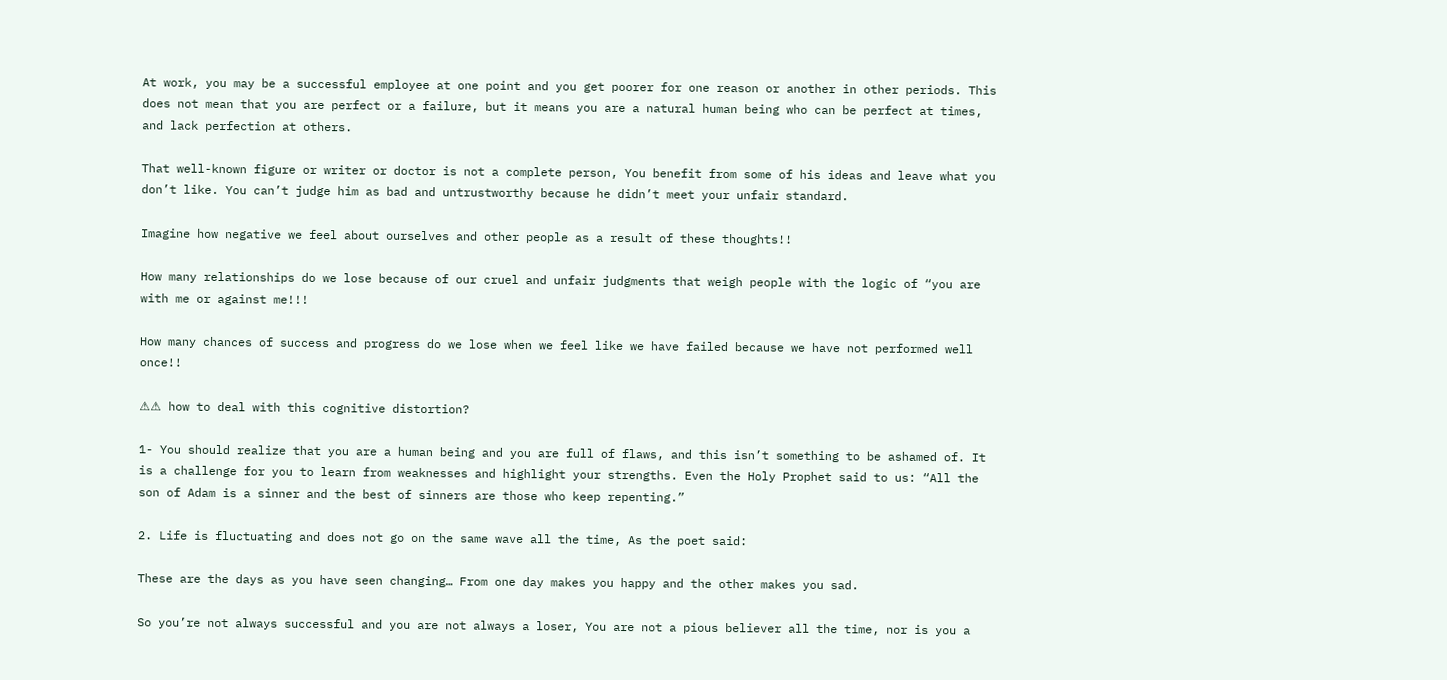At work, you may be a successful employee at one point and you get poorer for one reason or another in other periods. This does not mean that you are perfect or a failure, but it means you are a natural human being who can be perfect at times, and lack perfection at others.

That well-known figure or writer or doctor is not a complete person, You benefit from some of his ideas and leave what you don’t like. You can’t judge him as bad and untrustworthy because he didn’t meet your unfair standard.

Imagine how negative we feel about ourselves and other people as a result of these thoughts!!

How many relationships do we lose because of our cruel and unfair judgments that weigh people with the logic of “you are with me or against me!!!

How many chances of success and progress do we lose when we feel like we have failed because we have not performed well once!!

⚠⚠ how to deal with this cognitive distortion?

1- You should realize that you are a human being and you are full of flaws, and this isn’t something to be ashamed of. It is a challenge for you to learn from weaknesses and highlight your strengths. Even the Holy Prophet said to us: “All the son of Adam is a sinner and the best of sinners are those who keep repenting.”

2. Life is fluctuating and does not go on the same wave all the time, As the poet said:

These are the days as you have seen changing… From one day makes you happy and the other makes you sad.

So you’re not always successful and you are not always a loser, You are not a pious believer all the time, nor is you a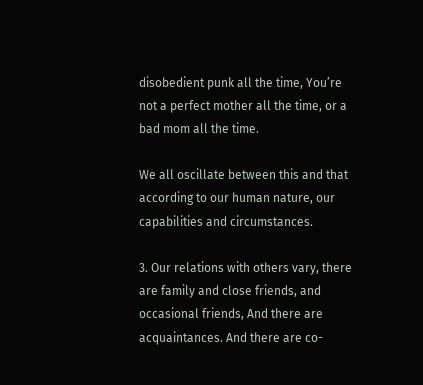disobedient punk all the time, You’re not a perfect mother all the time, or a bad mom all the time.

We all oscillate between this and that according to our human nature, our capabilities and circumstances.

3. Our relations with others vary, there are family and close friends, and occasional friends, And there are acquaintances. And there are co-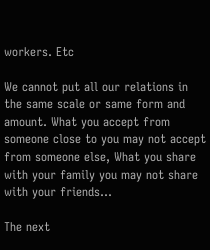workers. Etc

We cannot put all our relations in the same scale or same form and amount. What you accept from someone close to you may not accept from someone else, What you share with your family you may not share with your friends…

The next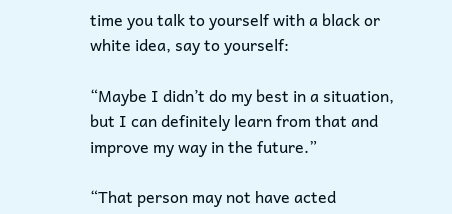time you talk to yourself with a black or white idea, say to yourself:

“Maybe I didn’t do my best in a situation, but I can definitely learn from that and improve my way in the future.”

“That person may not have acted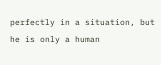perfectly in a situation, but he is only a human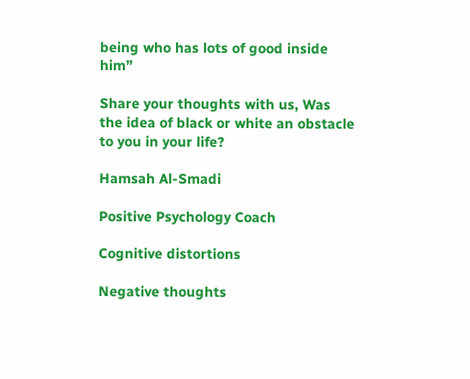being who has lots of good inside him”

Share your thoughts with us, Was the idea of black or white an obstacle to you in your life?

Hamsah Al-Smadi

Positive Psychology Coach

Cognitive distortions

Negative thoughts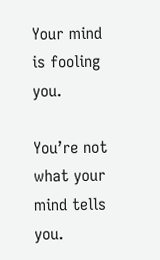Your mind is fooling you.

You’re not what your mind tells you.